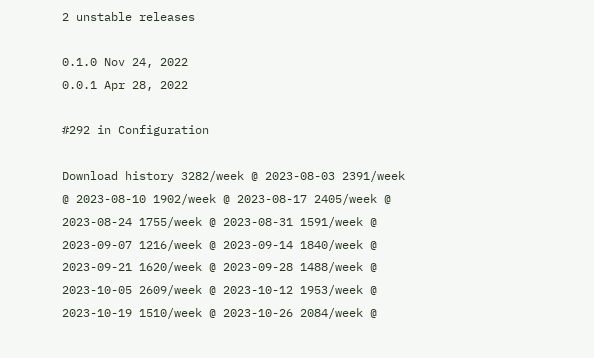2 unstable releases

0.1.0 Nov 24, 2022
0.0.1 Apr 28, 2022

#292 in Configuration

Download history 3282/week @ 2023-08-03 2391/week @ 2023-08-10 1902/week @ 2023-08-17 2405/week @ 2023-08-24 1755/week @ 2023-08-31 1591/week @ 2023-09-07 1216/week @ 2023-09-14 1840/week @ 2023-09-21 1620/week @ 2023-09-28 1488/week @ 2023-10-05 2609/week @ 2023-10-12 1953/week @ 2023-10-19 1510/week @ 2023-10-26 2084/week @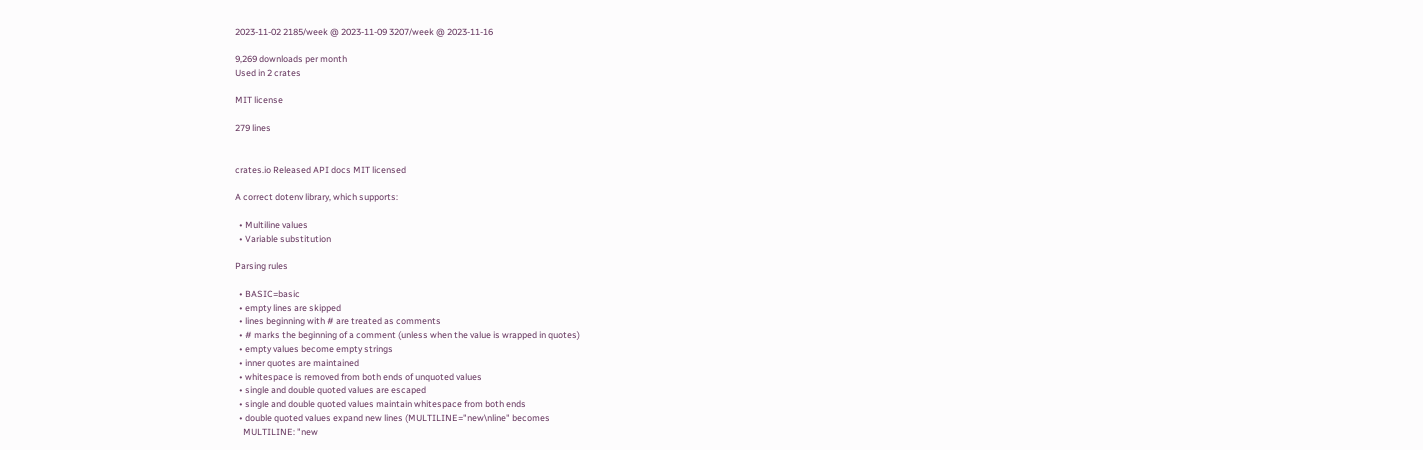2023-11-02 2185/week @ 2023-11-09 3207/week @ 2023-11-16

9,269 downloads per month
Used in 2 crates

MIT license

279 lines


crates.io Released API docs MIT licensed

A correct dotenv library, which supports:

  • Multiline values
  • Variable substitution

Parsing rules

  • BASIC=basic
  • empty lines are skipped
  • lines beginning with # are treated as comments
  • # marks the beginning of a comment (unless when the value is wrapped in quotes)
  • empty values become empty strings
  • inner quotes are maintained
  • whitespace is removed from both ends of unquoted values
  • single and double quoted values are escaped
  • single and double quoted values maintain whitespace from both ends
  • double quoted values expand new lines (MULTILINE="new\nline" becomes
    MULTILINE: "new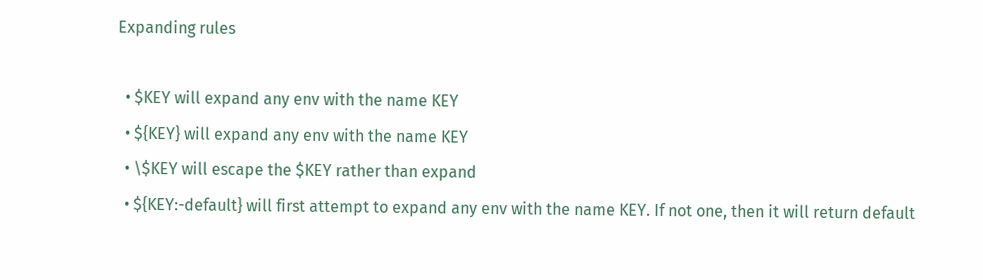Expanding rules

  • $KEY will expand any env with the name KEY
  • ${KEY} will expand any env with the name KEY
  • \$KEY will escape the $KEY rather than expand
  • ${KEY:-default} will first attempt to expand any env with the name KEY. If not one, then it will return default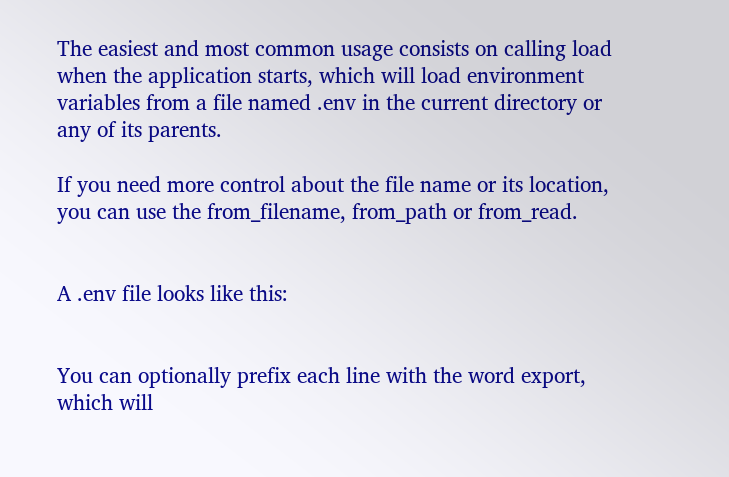The easiest and most common usage consists on calling load when the application starts, which will load environment variables from a file named .env in the current directory or any of its parents.

If you need more control about the file name or its location, you can use the from_filename, from_path or from_read.


A .env file looks like this:


You can optionally prefix each line with the word export, which will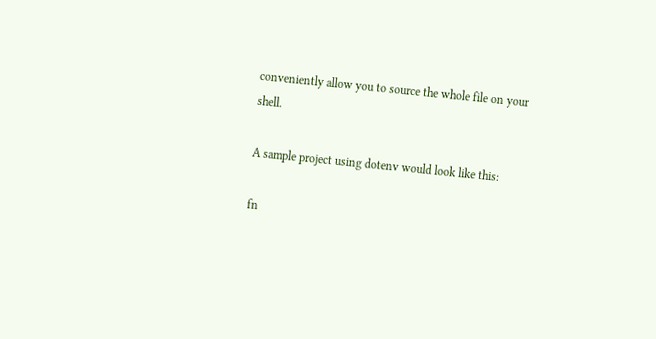conveniently allow you to source the whole file on your shell.

A sample project using dotenv would look like this:

fn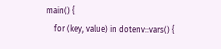main() {
    for (key, value) in dotenv::vars() {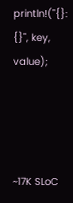println!("{}: {}", key, value);




~17K SLoC